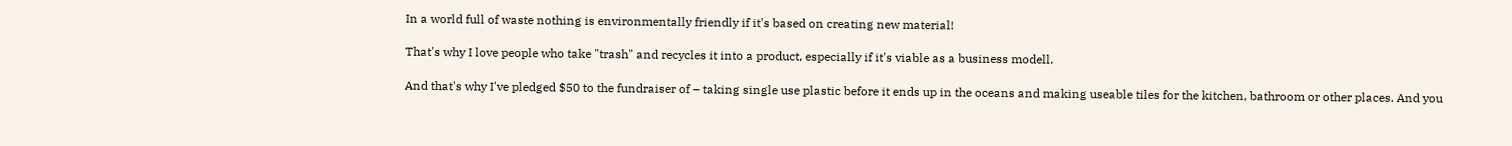In a world full of waste nothing is environmentally friendly if it's based on creating new material!

That's why I love people who take "trash" and recycles it into a product, especially if it's viable as a business modell.

And that's why I've pledged $50 to the fundraiser of – taking single use plastic before it ends up in the oceans and making useable tiles for the kitchen, bathroom or other places. And you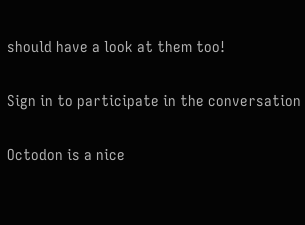should have a look at them too!

Sign in to participate in the conversation

Octodon is a nice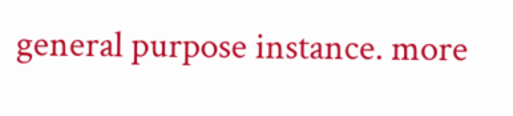general purpose instance. more